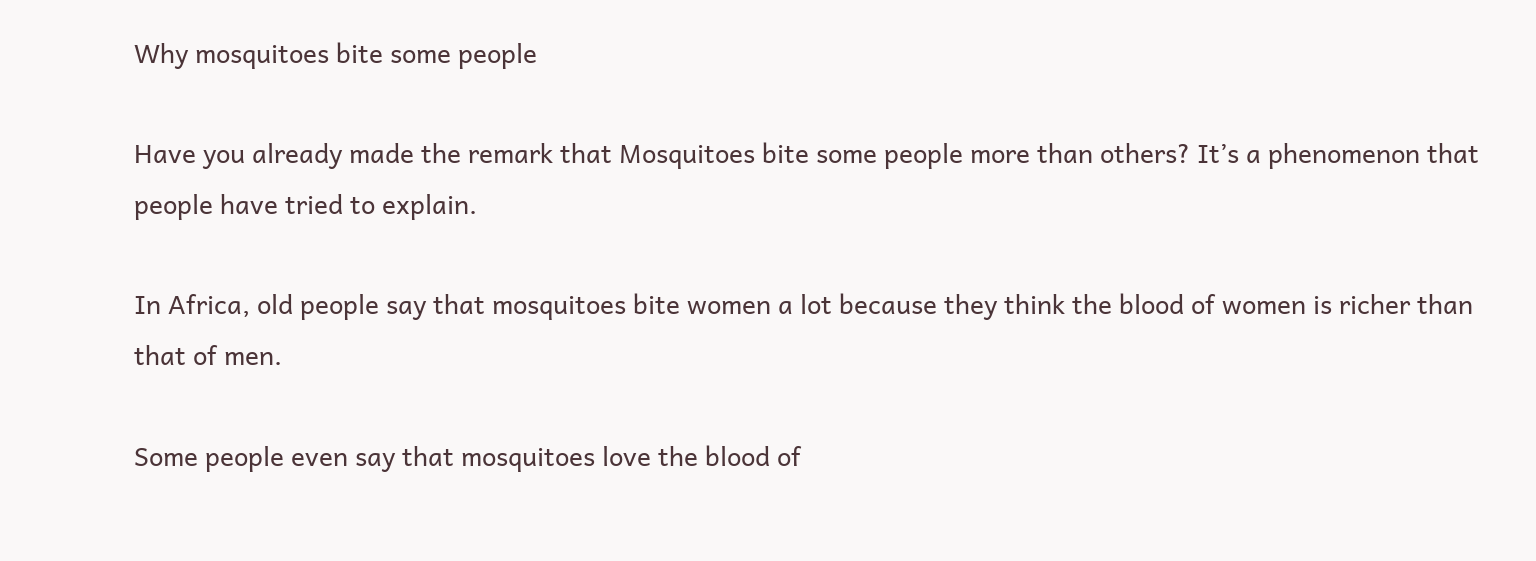Why mosquitoes bite some people

Have you already made the remark that Mosquitoes bite some people more than others? It’s a phenomenon that people have tried to explain.

In Africa, old people say that mosquitoes bite women a lot because they think the blood of women is richer than that of men.

Some people even say that mosquitoes love the blood of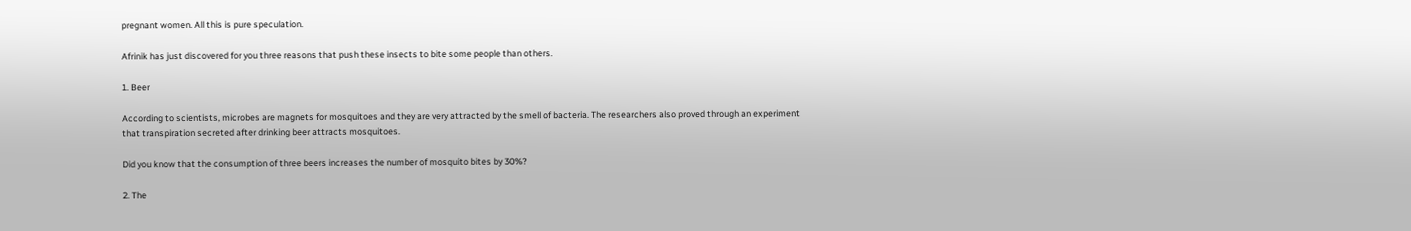pregnant women. All this is pure speculation.

Afrinik has just discovered for you three reasons that push these insects to bite some people than others.

1. Beer

According to scientists, microbes are magnets for mosquitoes and they are very attracted by the smell of bacteria. The researchers also proved through an experiment that transpiration secreted after drinking beer attracts mosquitoes.

Did you know that the consumption of three beers increases the number of mosquito bites by 30%?

2. The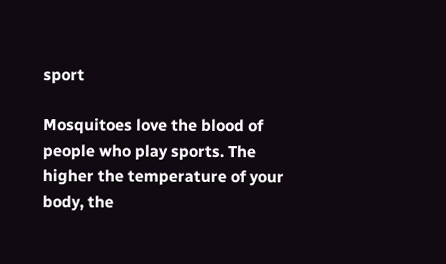sport

Mosquitoes love the blood of people who play sports. The higher the temperature of your body, the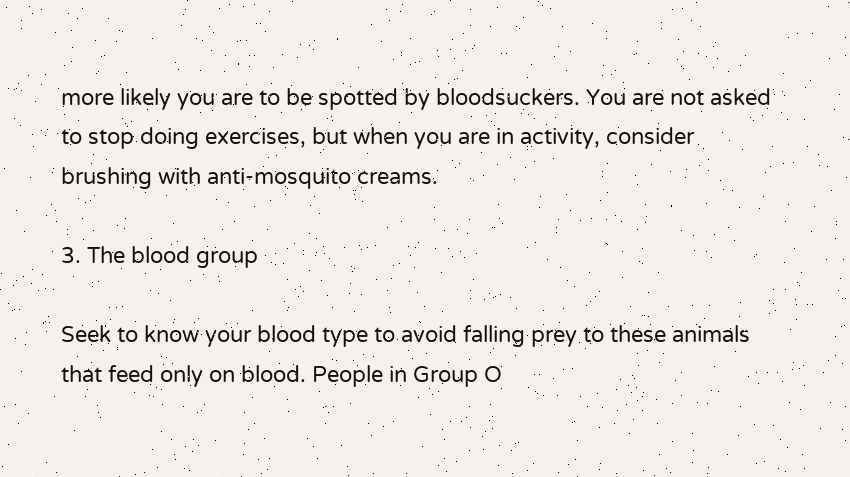more likely you are to be spotted by bloodsuckers. You are not asked to stop doing exercises, but when you are in activity, consider brushing with anti-mosquito creams.

3. The blood group

Seek to know your blood type to avoid falling prey to these animals that feed only on blood. People in Group O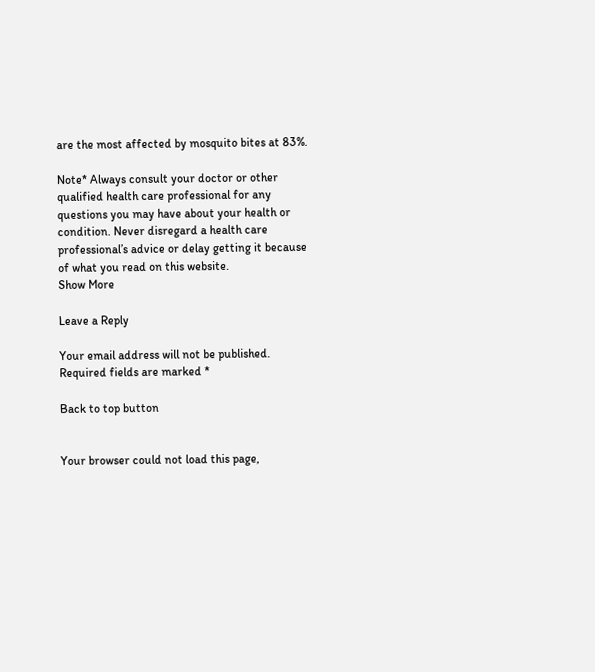are the most affected by mosquito bites at 83%.

Note* Always consult your doctor or other qualified health care professional for any questions you may have about your health or condition. Never disregard a health care professional’s advice or delay getting it because of what you read on this website.
Show More

Leave a Reply

Your email address will not be published. Required fields are marked *

Back to top button


Your browser could not load this page,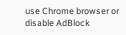use Chrome browser or disable AdBlock